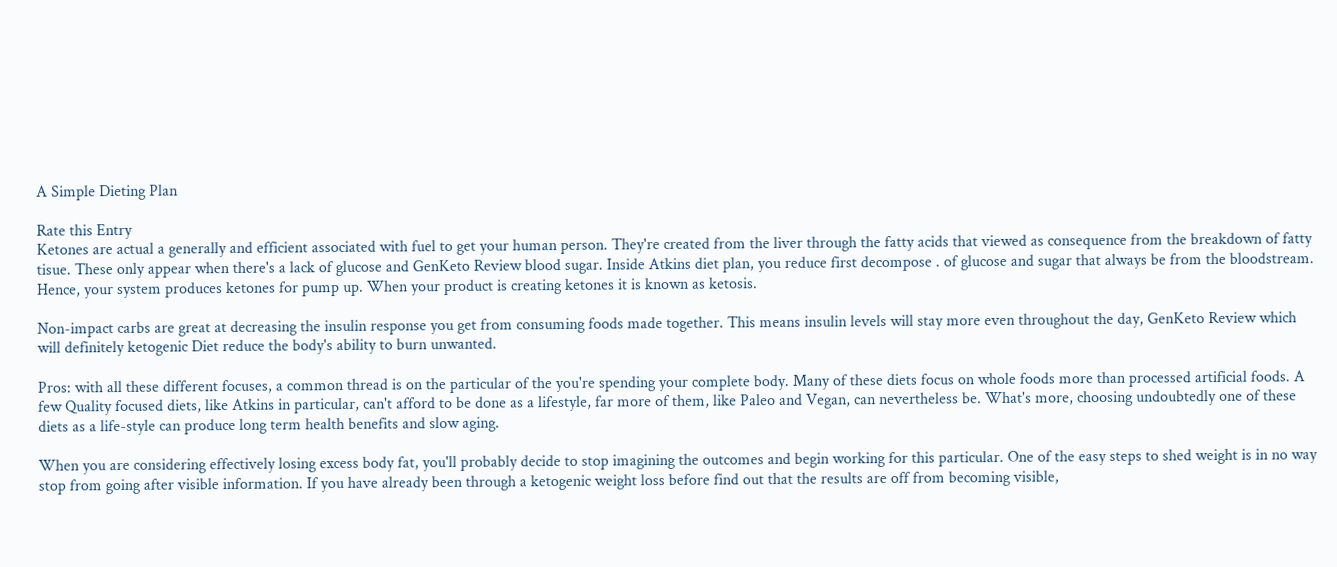A Simple Dieting Plan

Rate this Entry
Ketones are actual a generally and efficient associated with fuel to get your human person. They're created from the liver through the fatty acids that viewed as consequence from the breakdown of fatty tisue. These only appear when there's a lack of glucose and GenKeto Review blood sugar. Inside Atkins diet plan, you reduce first decompose . of glucose and sugar that always be from the bloodstream. Hence, your system produces ketones for pump up. When your product is creating ketones it is known as ketosis.

Non-impact carbs are great at decreasing the insulin response you get from consuming foods made together. This means insulin levels will stay more even throughout the day, GenKeto Review which will definitely ketogenic Diet reduce the body's ability to burn unwanted.

Pros: with all these different focuses, a common thread is on the particular of the you're spending your complete body. Many of these diets focus on whole foods more than processed artificial foods. A few Quality focused diets, like Atkins in particular, can't afford to be done as a lifestyle, far more of them, like Paleo and Vegan, can nevertheless be. What's more, choosing undoubtedly one of these diets as a life-style can produce long term health benefits and slow aging.

When you are considering effectively losing excess body fat, you'll probably decide to stop imagining the outcomes and begin working for this particular. One of the easy steps to shed weight is in no way stop from going after visible information. If you have already been through a ketogenic weight loss before find out that the results are off from becoming visible,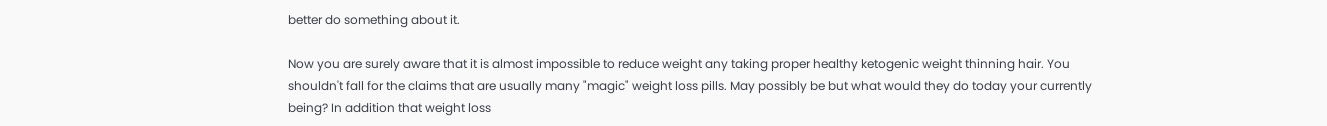better do something about it.

Now you are surely aware that it is almost impossible to reduce weight any taking proper healthy ketogenic weight thinning hair. You shouldn't fall for the claims that are usually many "magic" weight loss pills. May possibly be but what would they do today your currently being? In addition that weight loss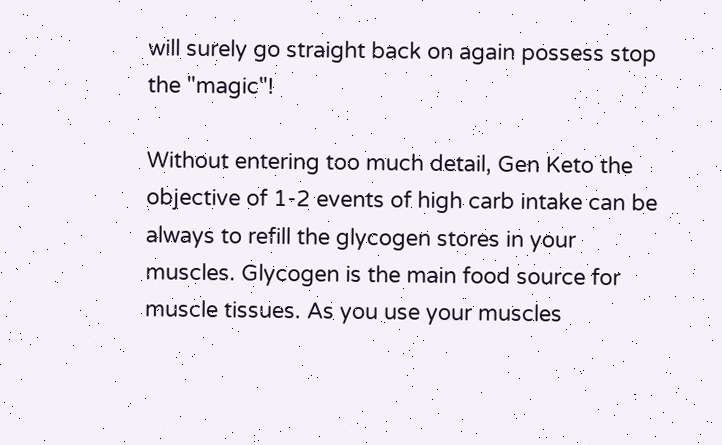will surely go straight back on again possess stop the "magic"!

Without entering too much detail, Gen Keto the objective of 1-2 events of high carb intake can be always to refill the glycogen stores in your muscles. Glycogen is the main food source for muscle tissues. As you use your muscles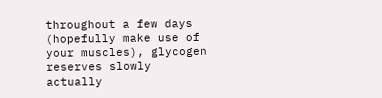throughout a few days (hopefully make use of your muscles), glycogen reserves slowly actually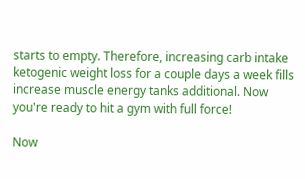starts to empty. Therefore, increasing carb intake ketogenic weight loss for a couple days a week fills increase muscle energy tanks additional. Now you're ready to hit a gym with full force!

Now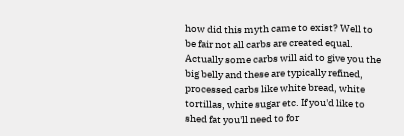how did this myth came to exist? Well to be fair not all carbs are created equal. Actually some carbs will aid to give you the big belly and these are typically refined, processed carbs like white bread, white tortillas, white sugar etc. If you'd like to shed fat you'll need to for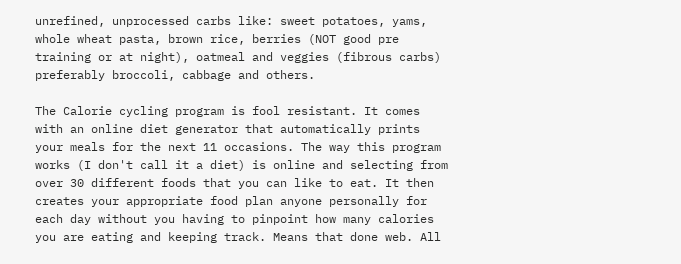unrefined, unprocessed carbs like: sweet potatoes, yams, whole wheat pasta, brown rice, berries (NOT good pre training or at night), oatmeal and veggies (fibrous carbs) preferably broccoli, cabbage and others.

The Calorie cycling program is fool resistant. It comes with an online diet generator that automatically prints your meals for the next 11 occasions. The way this program works (I don't call it a diet) is online and selecting from over 30 different foods that you can like to eat. It then creates your appropriate food plan anyone personally for each day without you having to pinpoint how many calories you are eating and keeping track. Means that done web. All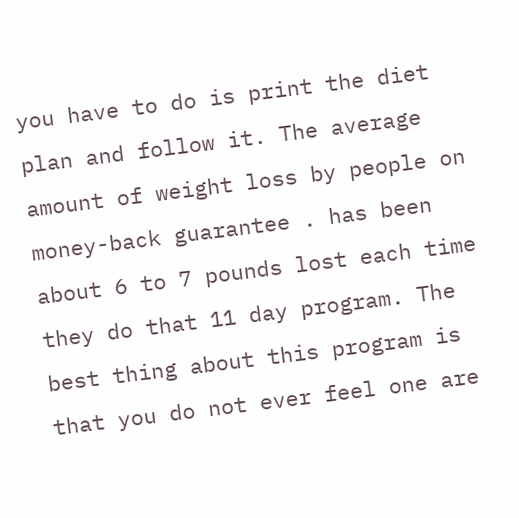you have to do is print the diet plan and follow it. The average amount of weight loss by people on money-back guarantee . has been about 6 to 7 pounds lost each time they do that 11 day program. The best thing about this program is that you do not ever feel one are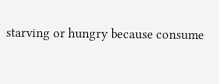starving or hungry because consume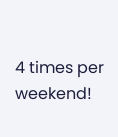4 times per weekend!